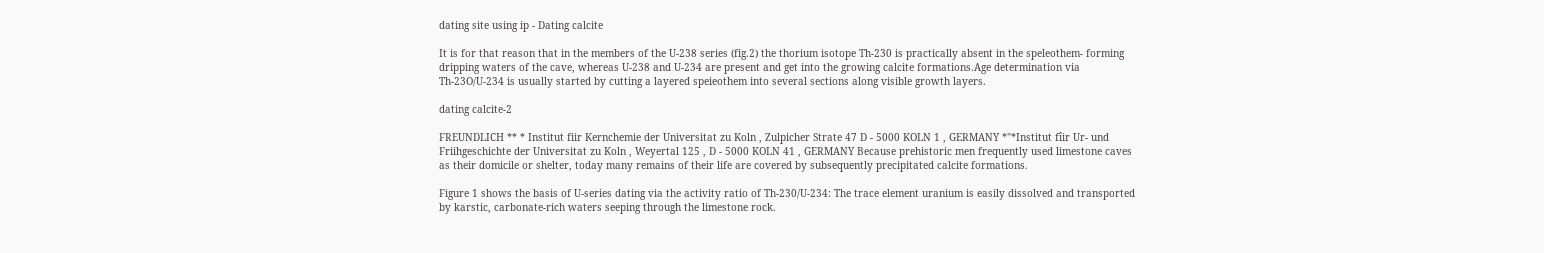dating site using ip - Dating calcite

It is for that reason that in the members of the U-238 series (fig.2) the thorium isotope Th-230 is practically absent in the speleothem- forming dripping waters of the cave, whereas U-238 and U-234 are present and get into the growing calcite formations.Age determination via Th-23O/U-234 is usually started by cutting a layered speieothem into several sections along visible growth layers.

dating calcite-2

FREUNDLICH ** * Institut fiir Kernchemie der Universitat zu Koln , Zulpicher Strate 47 D - 5000 KOLN 1 , GERMANY *"*Institut fîir Ur- und Friihgeschichte der Universitat zu Koln , Weyertal 125 , D - 5000 KOLN 41 , GERMANY Because prehistoric men frequently used limestone caves as their domicile or shelter, today many remains of their life are covered by subsequently precipitated calcite formations.

Figure 1 shows the basis of U-series dating via the activity ratio of Th-230/U-234: The trace element uranium is easily dissolved and transported by karstic, carbonate-rich waters seeping through the limestone rock.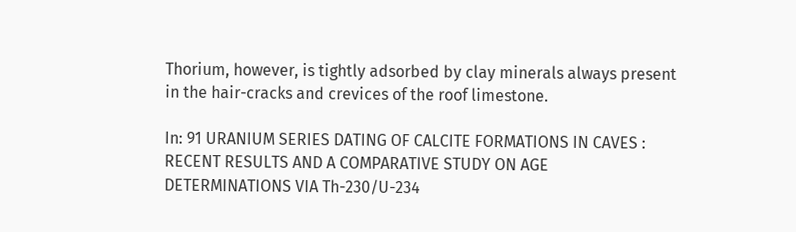Thorium, however, is tightly adsorbed by clay minerals always present in the hair-cracks and crevices of the roof limestone.

In: 91 URANIUM SERIES DATING OF CALCITE FORMATIONS IN CAVES : RECENT RESULTS AND A COMPARATIVE STUDY ON AGE DETERMINATIONS VIA Th-230/U-234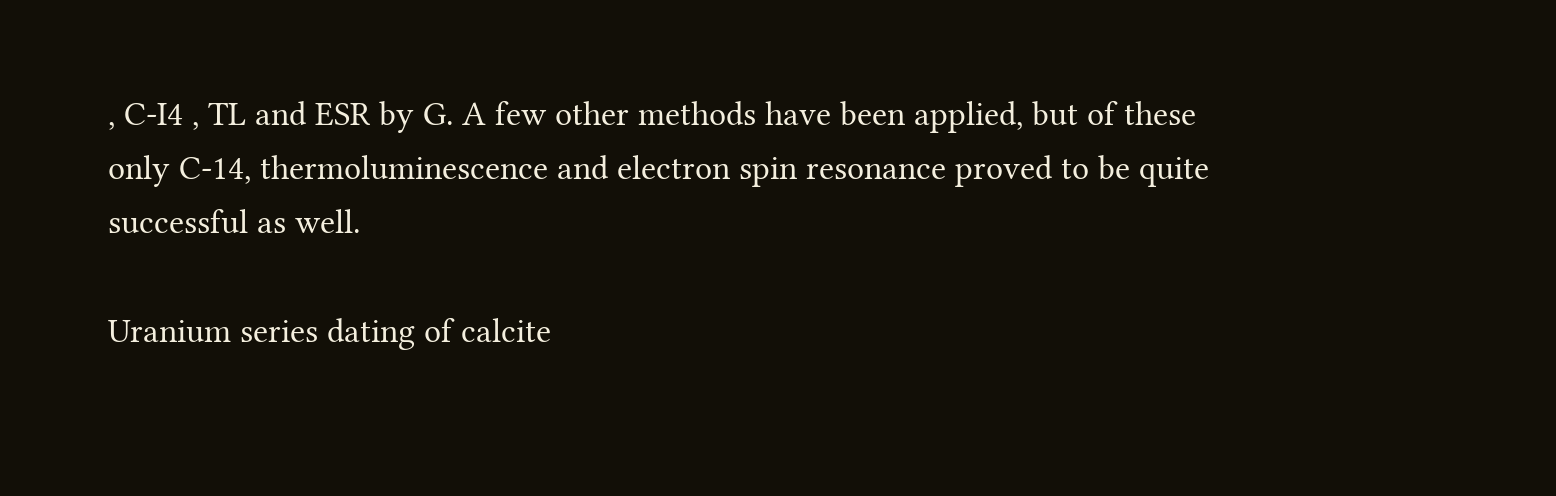, C-I4 , TL and ESR by G. A few other methods have been applied, but of these only C-14, thermoluminescence and electron spin resonance proved to be quite successful as well.

Uranium series dating of calcite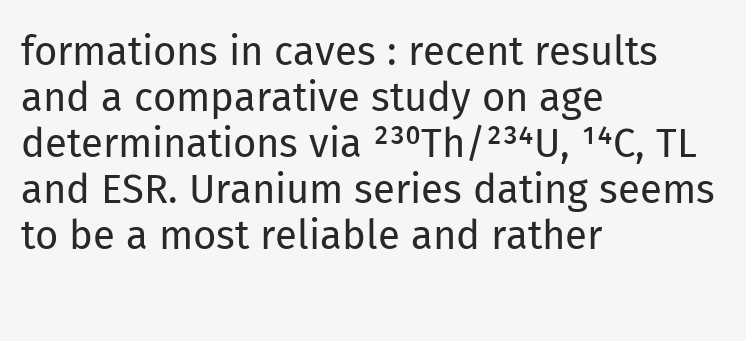formations in caves : recent results and a comparative study on age determinations via ²³⁰Th/²³⁴U, ¹⁴C, TL and ESR. Uranium series dating seems to be a most reliable and rather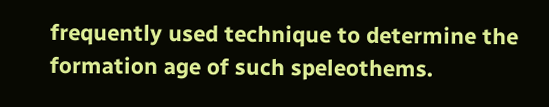frequently used technique to determine the formation age of such speleothems.